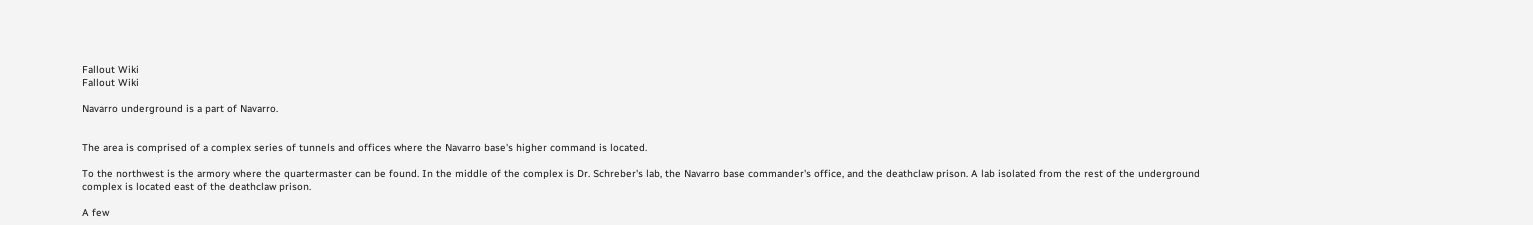Fallout Wiki
Fallout Wiki

Navarro underground is a part of Navarro.


The area is comprised of a complex series of tunnels and offices where the Navarro base's higher command is located.

To the northwest is the armory where the quartermaster can be found. In the middle of the complex is Dr. Schreber's lab, the Navarro base commander's office, and the deathclaw prison. A lab isolated from the rest of the underground complex is located east of the deathclaw prison.

A few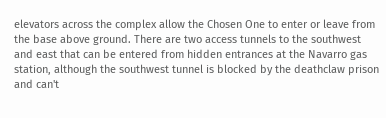elevators across the complex allow the Chosen One to enter or leave from the base above ground. There are two access tunnels to the southwest and east that can be entered from hidden entrances at the Navarro gas station, although the southwest tunnel is blocked by the deathclaw prison and can't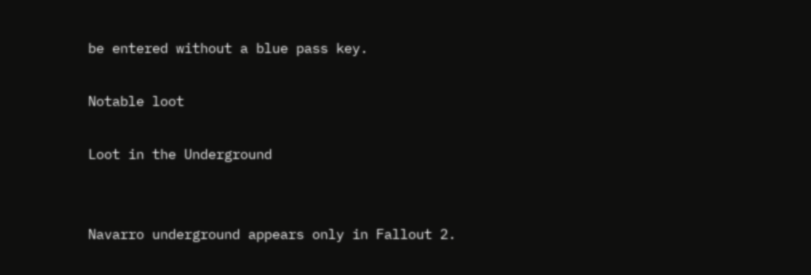be entered without a blue pass key.

Notable loot

Loot in the Underground


Navarro underground appears only in Fallout 2.